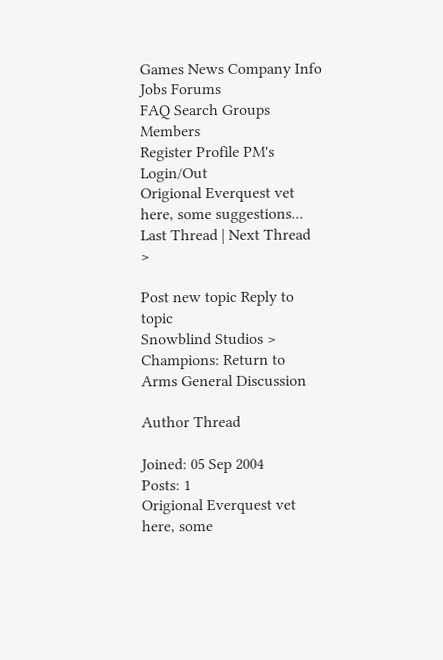Games News Company Info Jobs Forums
FAQ Search Groups Members
Register Profile PM's Login/Out
Origional Everquest vet here, some suggestions...
Last Thread | Next Thread  >

Post new topic Reply to topic
Snowblind Studios > Champions: Return to Arms General Discussion

Author Thread

Joined: 05 Sep 2004
Posts: 1
Origional Everquest vet here, some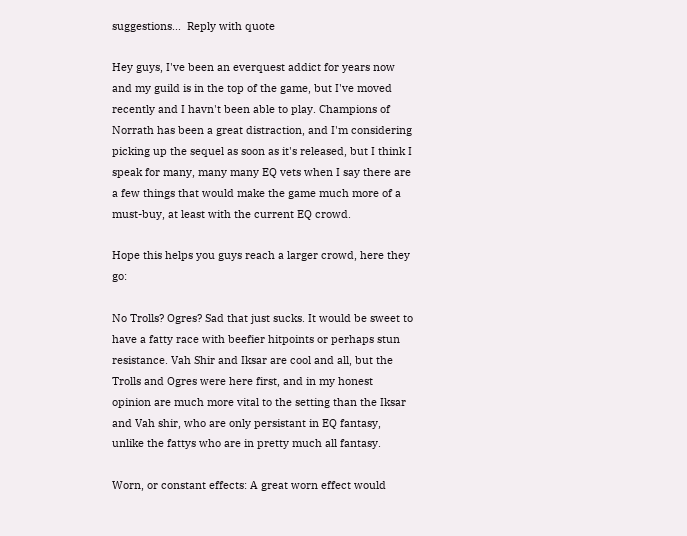suggestions...  Reply with quote

Hey guys, I've been an everquest addict for years now and my guild is in the top of the game, but I've moved recently and I havn't been able to play. Champions of Norrath has been a great distraction, and I'm considering picking up the sequel as soon as it's released, but I think I speak for many, many many EQ vets when I say there are a few things that would make the game much more of a must-buy, at least with the current EQ crowd.

Hope this helps you guys reach a larger crowd, here they go:

No Trolls? Ogres? Sad that just sucks. It would be sweet to have a fatty race with beefier hitpoints or perhaps stun resistance. Vah Shir and Iksar are cool and all, but the Trolls and Ogres were here first, and in my honest opinion are much more vital to the setting than the Iksar and Vah shir, who are only persistant in EQ fantasy, unlike the fattys who are in pretty much all fantasy.

Worn, or constant effects: A great worn effect would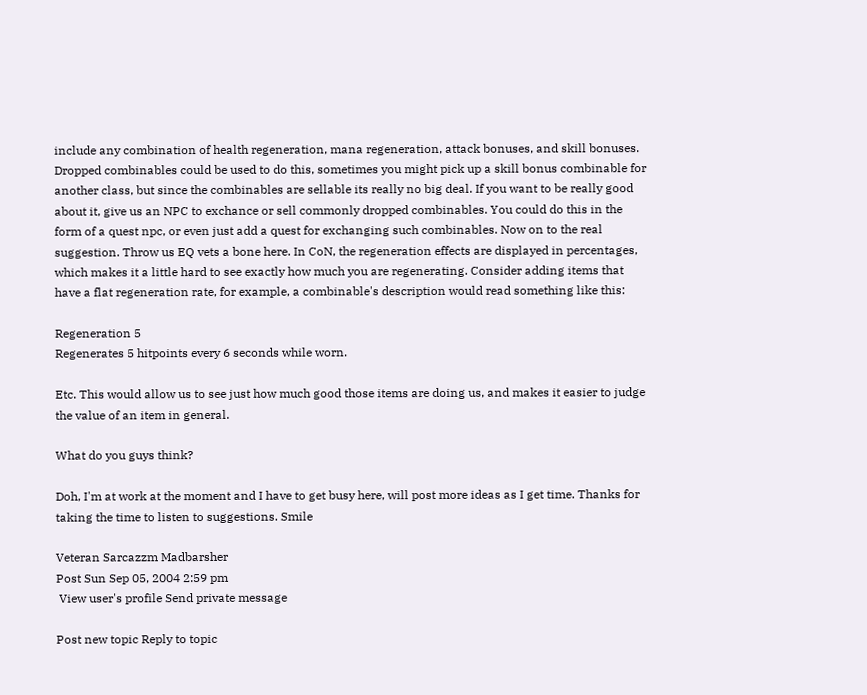include any combination of health regeneration, mana regeneration, attack bonuses, and skill bonuses. Dropped combinables could be used to do this, sometimes you might pick up a skill bonus combinable for another class, but since the combinables are sellable its really no big deal. If you want to be really good about it, give us an NPC to exchance or sell commonly dropped combinables. You could do this in the form of a quest npc, or even just add a quest for exchanging such combinables. Now on to the real suggestion. Throw us EQ vets a bone here. In CoN, the regeneration effects are displayed in percentages, which makes it a little hard to see exactly how much you are regenerating. Consider adding items that have a flat regeneration rate, for example, a combinable's description would read something like this:

Regeneration 5
Regenerates 5 hitpoints every 6 seconds while worn.

Etc. This would allow us to see just how much good those items are doing us, and makes it easier to judge the value of an item in general.

What do you guys think?

Doh, I'm at work at the moment and I have to get busy here, will post more ideas as I get time. Thanks for taking the time to listen to suggestions. Smile

Veteran Sarcazzm Madbarsher
Post Sun Sep 05, 2004 2:59 pm
 View user's profile Send private message

Post new topic Reply to topic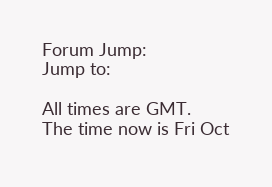Forum Jump:
Jump to:

All times are GMT.
The time now is Fri Oct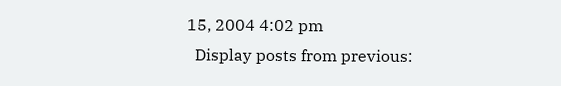15, 2004 4:02 pm
  Display posts from previous: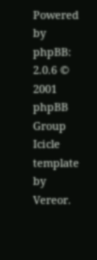Powered by phpBB: 2.0.6 © 2001 phpBB Group
Icicle template by Vereor.